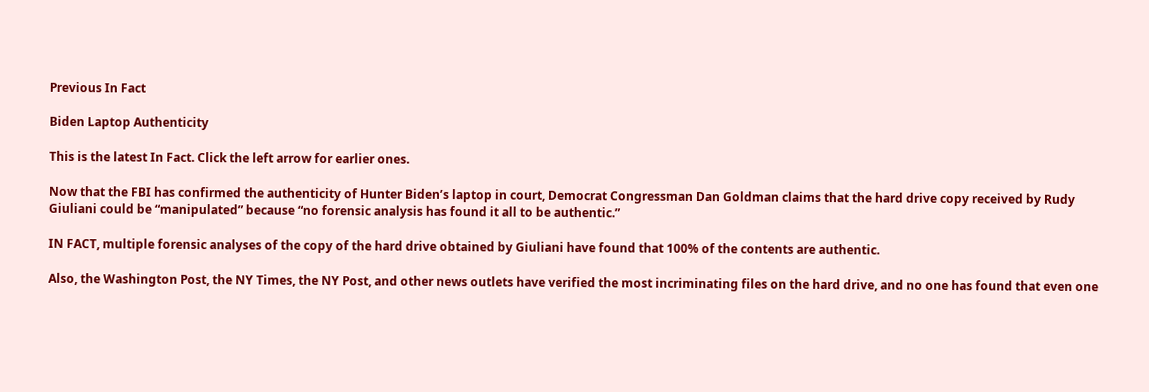Previous In Fact

Biden Laptop Authenticity

This is the latest In Fact. Click the left arrow for earlier ones.

Now that the FBI has confirmed the authenticity of Hunter Biden’s laptop in court, Democrat Congressman Dan Goldman claims that the hard drive copy received by Rudy Giuliani could be “manipulated” because “no forensic analysis has found it all to be authentic.”

IN FACT, multiple forensic analyses of the copy of the hard drive obtained by Giuliani have found that 100% of the contents are authentic.

Also, the Washington Post, the NY Times, the NY Post, and other news outlets have verified the most incriminating files on the hard drive, and no one has found that even one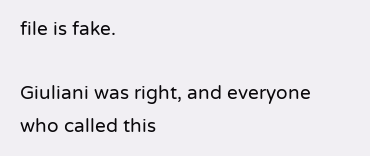file is fake.

Giuliani was right, and everyone who called this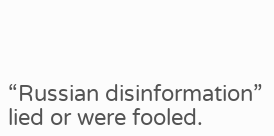“Russian disinformation” lied or were fooled.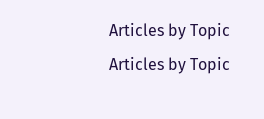Articles by Topic
Articles by Topic